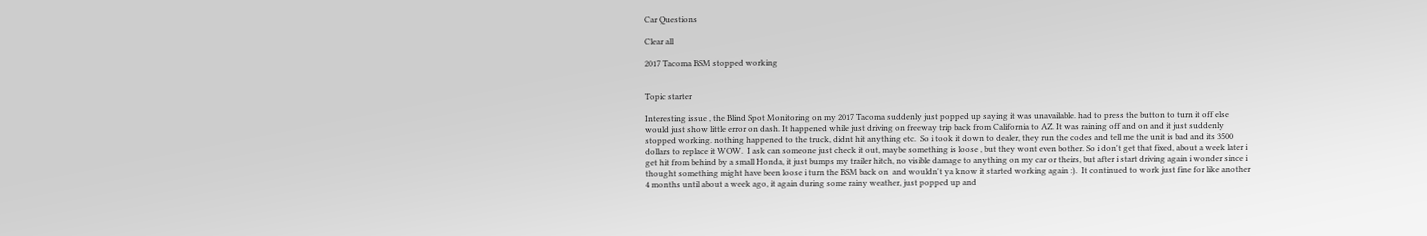Car Questions

Clear all

2017 Tacoma BSM stopped working


Topic starter

Interesting issue , the Blind Spot Monitoring on my 2017 Tacoma suddenly just popped up saying it was unavailable. had to press the button to turn it off else would just show little error on dash. It happened while just driving on freeway trip back from California to AZ. It was raining off and on and it just suddenly stopped working. nothing happened to the truck, didnt hit anything etc.  So i took it down to dealer, they run the codes and tell me the unit is bad and its 3500 dollars to replace it WOW.  I ask can someone just check it out, maybe something is loose , but they wont even bother. So i don't get that fixed, about a week later i get hit from behind by a small Honda, it just bumps my trailer hitch, no visible damage to anything on my car or theirs, but after i start driving again i wonder since i thought something might have been loose i turn the BSM back on  and wouldn't ya know it started working again :).  It continued to work just fine for like another 4 months until about a week ago, it again during some rainy weather, just popped up and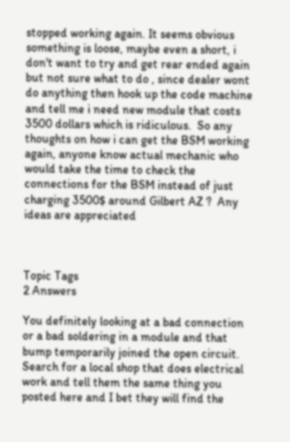stopped working again. It seems obvious something is loose, maybe even a short, i don't want to try and get rear ended again but not sure what to do , since dealer wont do anything then hook up the code machine and tell me i need new module that costs 3500 dollars which is ridiculous.  So any thoughts on how i can get the BSM working again, anyone know actual mechanic who would take the time to check the connections for the BSM instead of just charging 3500$ around Gilbert AZ ?  Any ideas are appreciated



Topic Tags
2 Answers

You definitely looking at a bad connection or a bad soldering in a module and that bump temporarily joined the open circuit. Search for a local shop that does electrical work and tell them the same thing you posted here and I bet they will find the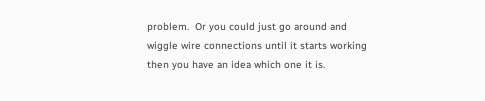problem.  Or you could just go around and wiggle wire connections until it starts working then you have an idea which one it is.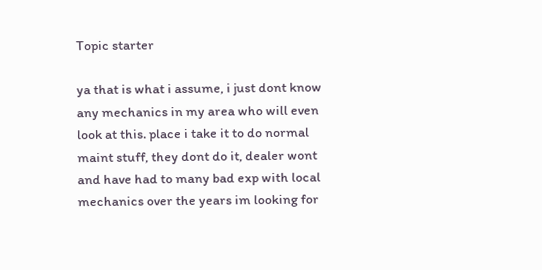Topic starter

ya that is what i assume, i just dont know any mechanics in my area who will even look at this. place i take it to do normal maint stuff, they dont do it, dealer wont and have had to many bad exp with local mechanics over the years im looking for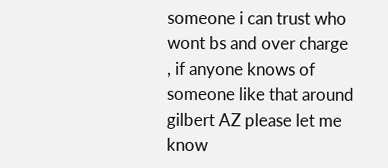someone i can trust who wont bs and over charge , if anyone knows of someone like that around gilbert AZ please let me know